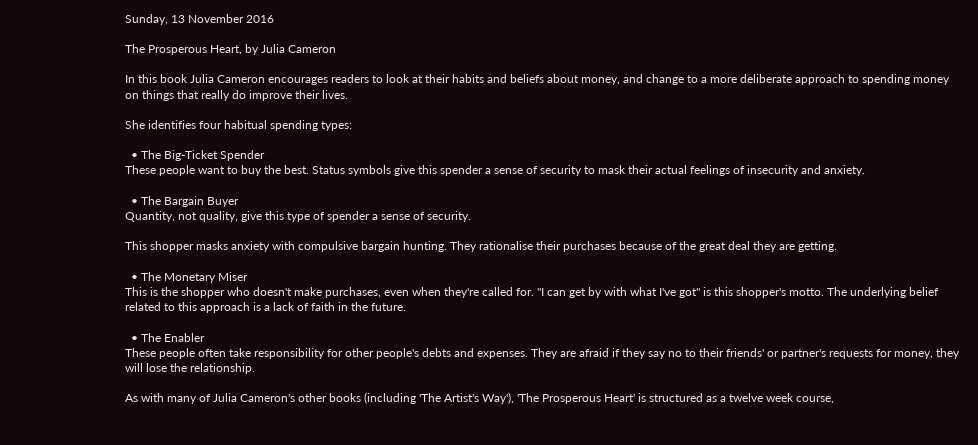Sunday, 13 November 2016

The Prosperous Heart, by Julia Cameron

In this book Julia Cameron encourages readers to look at their habits and beliefs about money, and change to a more deliberate approach to spending money on things that really do improve their lives.

She identifies four habitual spending types:

  • The Big-Ticket Spender
These people want to buy the best. Status symbols give this spender a sense of security to mask their actual feelings of insecurity and anxiety.

  • The Bargain Buyer
Quantity, not quality, give this type of spender a sense of security.

This shopper masks anxiety with compulsive bargain hunting. They rationalise their purchases because of the great deal they are getting.

  • The Monetary Miser
This is the shopper who doesn't make purchases, even when they're called for. "I can get by with what I've got" is this shopper's motto. The underlying belief related to this approach is a lack of faith in the future.

  • The Enabler
These people often take responsibility for other people's debts and expenses. They are afraid if they say no to their friends' or partner's requests for money, they will lose the relationship.

As with many of Julia Cameron's other books (including 'The Artist's Way'), 'The Prosperous Heart' is structured as a twelve week course,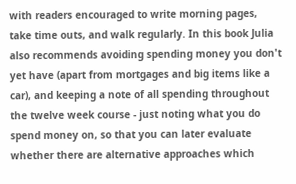with readers encouraged to write morning pages, take time outs, and walk regularly. In this book Julia also recommends avoiding spending money you don't yet have (apart from mortgages and big items like a car), and keeping a note of all spending throughout the twelve week course - just noting what you do spend money on, so that you can later evaluate whether there are alternative approaches which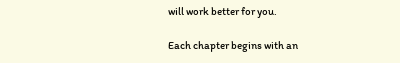will work better for you.

Each chapter begins with an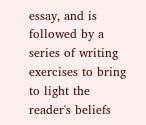essay, and is followed by a series of writing exercises to bring to light the reader's beliefs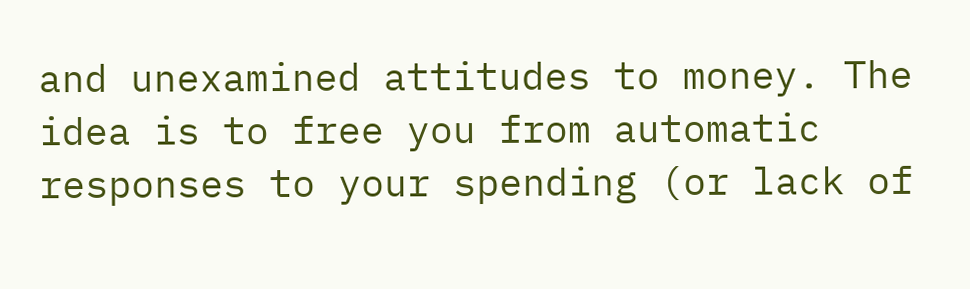and unexamined attitudes to money. The idea is to free you from automatic responses to your spending (or lack of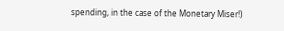spending, in the case of the Monetary Miser!)